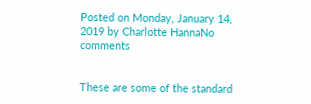Posted on Monday, January 14, 2019 by Charlotte HannaNo comments


These are some of the standard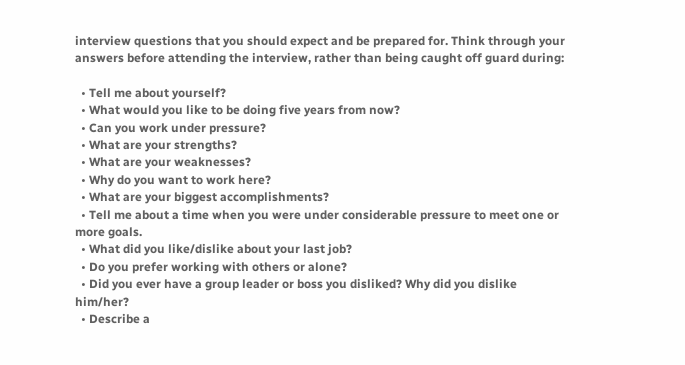interview questions that you should expect and be prepared for. Think through your answers before attending the interview, rather than being caught off guard during:

  • Tell me about yourself?
  • What would you like to be doing five years from now?
  • Can you work under pressure?
  • What are your strengths?
  • What are your weaknesses?
  • Why do you want to work here?
  • What are your biggest accomplishments?
  • Tell me about a time when you were under considerable pressure to meet one or more goals.
  • What did you like/dislike about your last job?
  • Do you prefer working with others or alone?
  • Did you ever have a group leader or boss you disliked? Why did you dislike him/her?
  • Describe a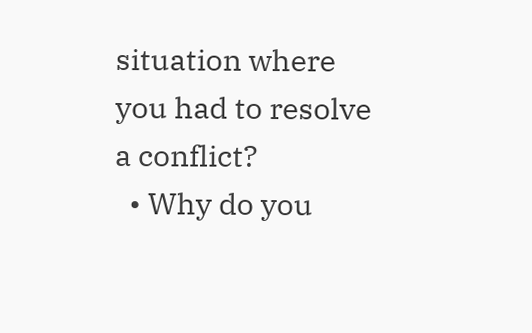situation where you had to resolve a conflict?
  • Why do you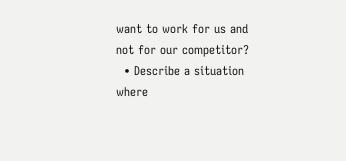want to work for us and not for our competitor?
  • Describe a situation where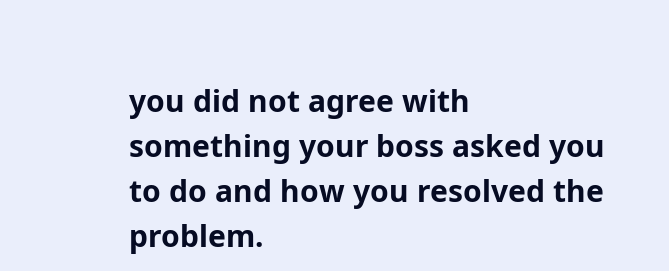you did not agree with something your boss asked you to do and how you resolved the problem.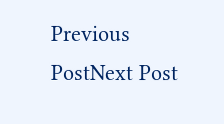Previous PostNext Post